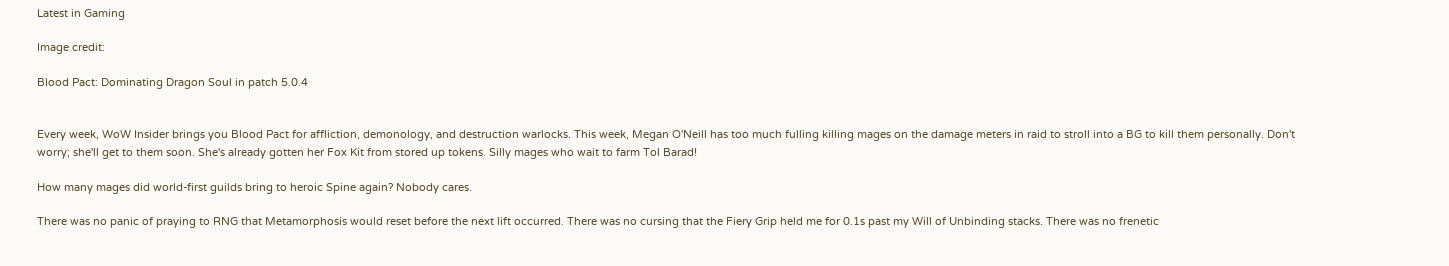Latest in Gaming

Image credit:

Blood Pact: Dominating Dragon Soul in patch 5.0.4


Every week, WoW Insider brings you Blood Pact for affliction, demonology, and destruction warlocks. This week, Megan O'Neill has too much fulling killing mages on the damage meters in raid to stroll into a BG to kill them personally. Don't worry; she'll get to them soon. She's already gotten her Fox Kit from stored up tokens. Silly mages who wait to farm Tol Barad!

How many mages did world-first guilds bring to heroic Spine again? Nobody cares.

There was no panic of praying to RNG that Metamorphosis would reset before the next lift occurred. There was no cursing that the Fiery Grip held me for 0.1s past my Will of Unbinding stacks. There was no frenetic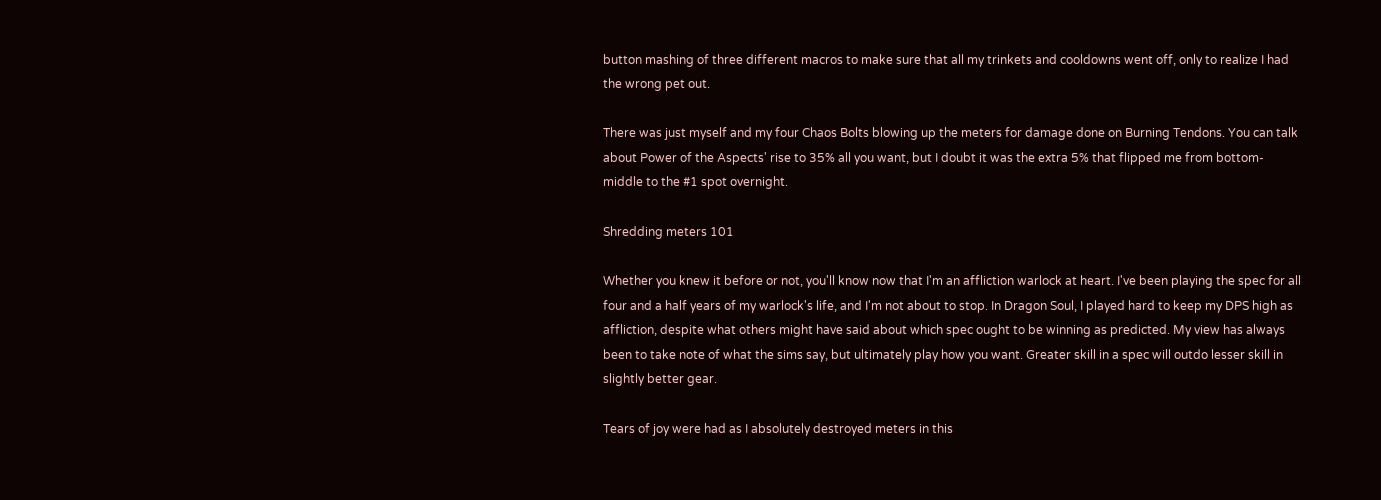button mashing of three different macros to make sure that all my trinkets and cooldowns went off, only to realize I had the wrong pet out.

There was just myself and my four Chaos Bolts blowing up the meters for damage done on Burning Tendons. You can talk about Power of the Aspects' rise to 35% all you want, but I doubt it was the extra 5% that flipped me from bottom-middle to the #1 spot overnight.

Shredding meters 101

Whether you knew it before or not, you'll know now that I'm an affliction warlock at heart. I've been playing the spec for all four and a half years of my warlock's life, and I'm not about to stop. In Dragon Soul, I played hard to keep my DPS high as affliction, despite what others might have said about which spec ought to be winning as predicted. My view has always been to take note of what the sims say, but ultimately play how you want. Greater skill in a spec will outdo lesser skill in slightly better gear.

Tears of joy were had as I absolutely destroyed meters in this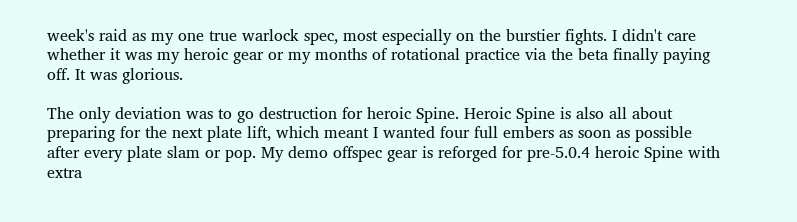week's raid as my one true warlock spec, most especially on the burstier fights. I didn't care whether it was my heroic gear or my months of rotational practice via the beta finally paying off. It was glorious.

The only deviation was to go destruction for heroic Spine. Heroic Spine is also all about preparing for the next plate lift, which meant I wanted four full embers as soon as possible after every plate slam or pop. My demo offspec gear is reforged for pre-5.0.4 heroic Spine with extra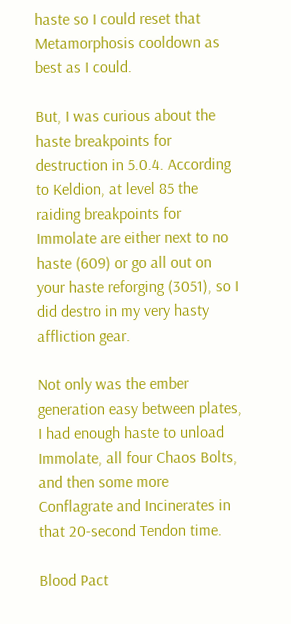haste so I could reset that Metamorphosis cooldown as best as I could.

But, I was curious about the haste breakpoints for destruction in 5.0.4. According to Keldion, at level 85 the raiding breakpoints for Immolate are either next to no haste (609) or go all out on your haste reforging (3051), so I did destro in my very hasty affliction gear.

Not only was the ember generation easy between plates, I had enough haste to unload Immolate, all four Chaos Bolts, and then some more Conflagrate and Incinerates in that 20-second Tendon time.

Blood Pact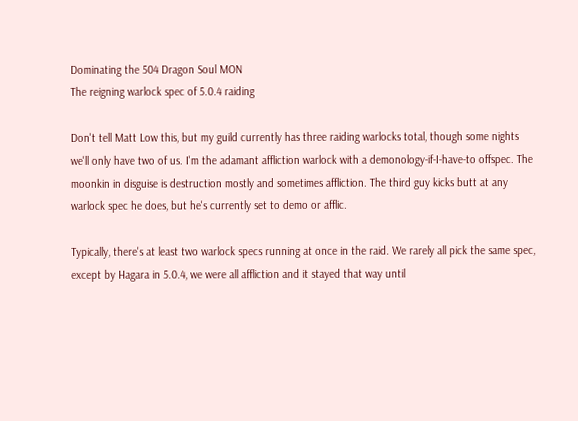Dominating the 504 Dragon Soul MON
The reigning warlock spec of 5.0.4 raiding

Don't tell Matt Low this, but my guild currently has three raiding warlocks total, though some nights we'll only have two of us. I'm the adamant affliction warlock with a demonology-if-I-have-to offspec. The moonkin in disguise is destruction mostly and sometimes affliction. The third guy kicks butt at any warlock spec he does, but he's currently set to demo or afflic.

Typically, there's at least two warlock specs running at once in the raid. We rarely all pick the same spec, except by Hagara in 5.0.4, we were all affliction and it stayed that way until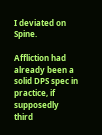I deviated on Spine.

Affliction had already been a solid DPS spec in practice, if supposedly third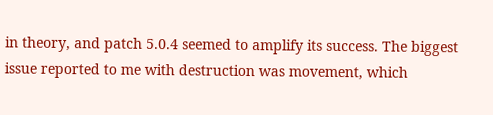in theory, and patch 5.0.4 seemed to amplify its success. The biggest issue reported to me with destruction was movement, which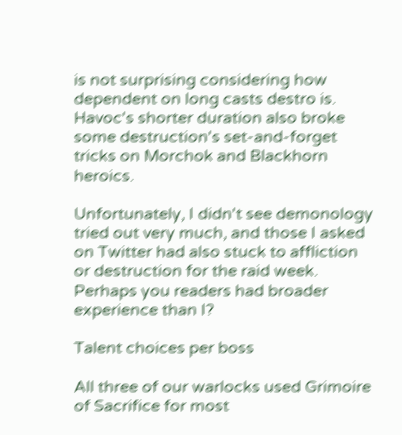is not surprising considering how dependent on long casts destro is. Havoc's shorter duration also broke some destruction's set-and-forget tricks on Morchok and Blackhorn heroics.

Unfortunately, I didn't see demonology tried out very much, and those I asked on Twitter had also stuck to affliction or destruction for the raid week. Perhaps you readers had broader experience than I?

Talent choices per boss

All three of our warlocks used Grimoire of Sacrifice for most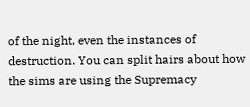of the night, even the instances of destruction. You can split hairs about how the sims are using the Supremacy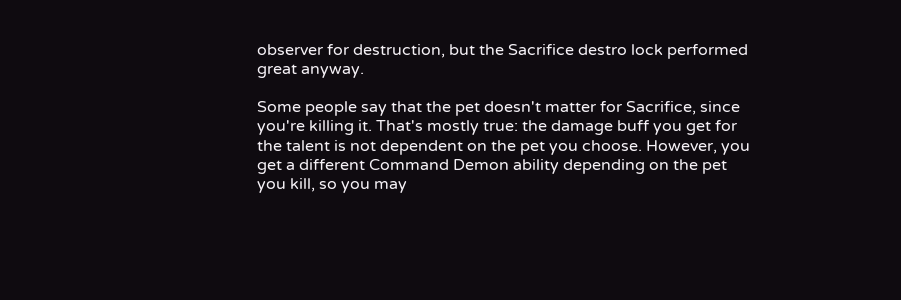observer for destruction, but the Sacrifice destro lock performed great anyway.

Some people say that the pet doesn't matter for Sacrifice, since you're killing it. That's mostly true: the damage buff you get for the talent is not dependent on the pet you choose. However, you get a different Command Demon ability depending on the pet you kill, so you may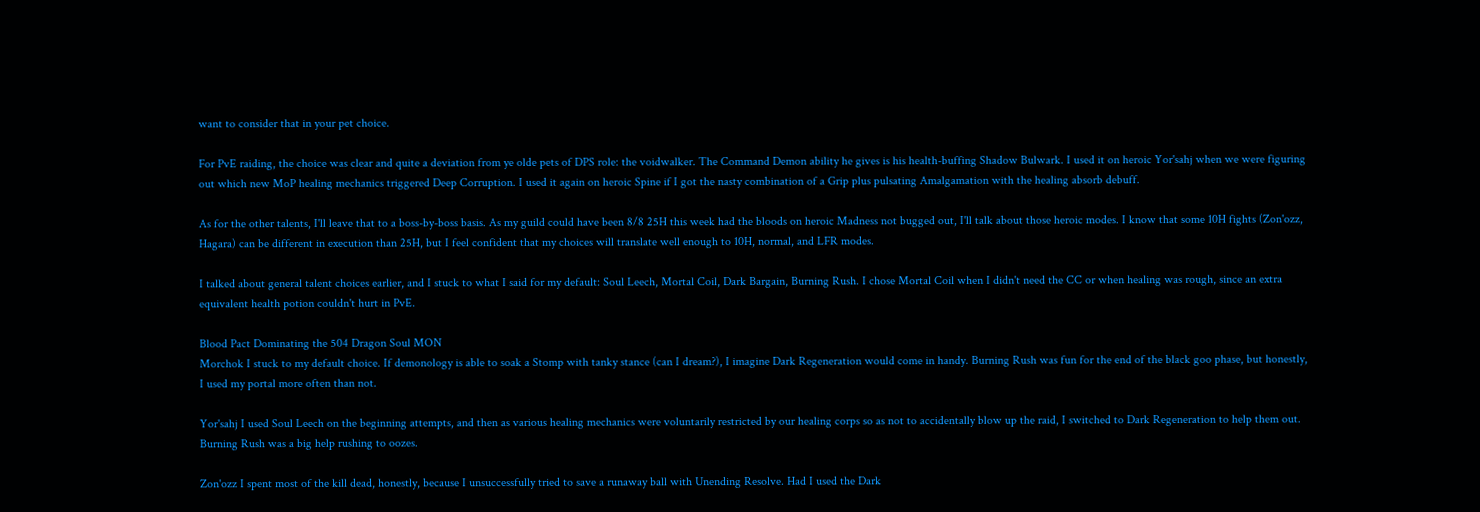want to consider that in your pet choice.

For PvE raiding, the choice was clear and quite a deviation from ye olde pets of DPS role: the voidwalker. The Command Demon ability he gives is his health-buffing Shadow Bulwark. I used it on heroic Yor'sahj when we were figuring out which new MoP healing mechanics triggered Deep Corruption. I used it again on heroic Spine if I got the nasty combination of a Grip plus pulsating Amalgamation with the healing absorb debuff.

As for the other talents, I'll leave that to a boss-by-boss basis. As my guild could have been 8/8 25H this week had the bloods on heroic Madness not bugged out, I'll talk about those heroic modes. I know that some 10H fights (Zon'ozz, Hagara) can be different in execution than 25H, but I feel confident that my choices will translate well enough to 10H, normal, and LFR modes.

I talked about general talent choices earlier, and I stuck to what I said for my default: Soul Leech, Mortal Coil, Dark Bargain, Burning Rush. I chose Mortal Coil when I didn't need the CC or when healing was rough, since an extra equivalent health potion couldn't hurt in PvE.

Blood Pact Dominating the 504 Dragon Soul MON
Morchok I stuck to my default choice. If demonology is able to soak a Stomp with tanky stance (can I dream?), I imagine Dark Regeneration would come in handy. Burning Rush was fun for the end of the black goo phase, but honestly, I used my portal more often than not.

Yor'sahj I used Soul Leech on the beginning attempts, and then as various healing mechanics were voluntarily restricted by our healing corps so as not to accidentally blow up the raid, I switched to Dark Regeneration to help them out. Burning Rush was a big help rushing to oozes.

Zon'ozz I spent most of the kill dead, honestly, because I unsuccessfully tried to save a runaway ball with Unending Resolve. Had I used the Dark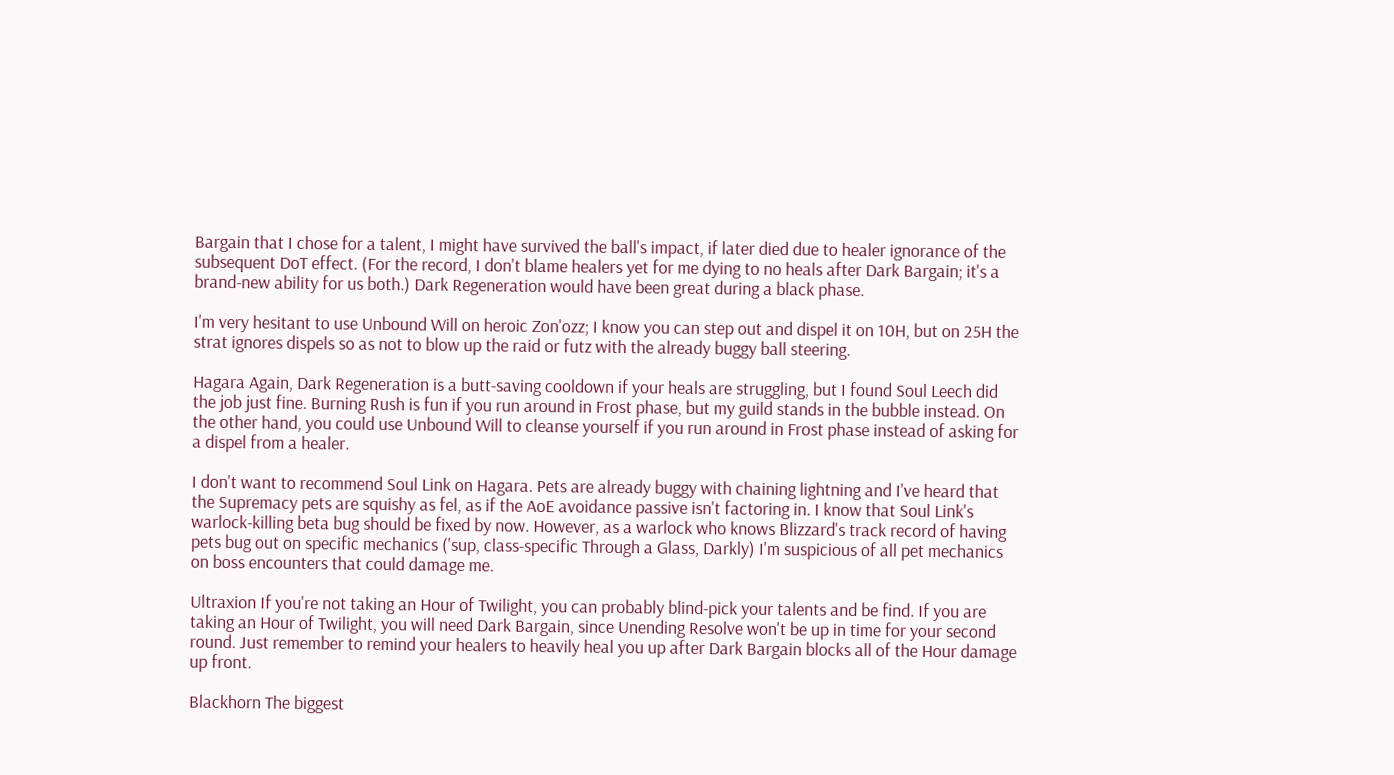Bargain that I chose for a talent, I might have survived the ball's impact, if later died due to healer ignorance of the subsequent DoT effect. (For the record, I don't blame healers yet for me dying to no heals after Dark Bargain; it's a brand-new ability for us both.) Dark Regeneration would have been great during a black phase.

I'm very hesitant to use Unbound Will on heroic Zon'ozz; I know you can step out and dispel it on 10H, but on 25H the strat ignores dispels so as not to blow up the raid or futz with the already buggy ball steering.

Hagara Again, Dark Regeneration is a butt-saving cooldown if your heals are struggling, but I found Soul Leech did the job just fine. Burning Rush is fun if you run around in Frost phase, but my guild stands in the bubble instead. On the other hand, you could use Unbound Will to cleanse yourself if you run around in Frost phase instead of asking for a dispel from a healer.

I don't want to recommend Soul Link on Hagara. Pets are already buggy with chaining lightning and I've heard that the Supremacy pets are squishy as fel, as if the AoE avoidance passive isn't factoring in. I know that Soul Link's warlock-killing beta bug should be fixed by now. However, as a warlock who knows Blizzard's track record of having pets bug out on specific mechanics ('sup, class-specific Through a Glass, Darkly) I'm suspicious of all pet mechanics on boss encounters that could damage me.

Ultraxion If you're not taking an Hour of Twilight, you can probably blind-pick your talents and be find. If you are taking an Hour of Twilight, you will need Dark Bargain, since Unending Resolve won't be up in time for your second round. Just remember to remind your healers to heavily heal you up after Dark Bargain blocks all of the Hour damage up front.

Blackhorn The biggest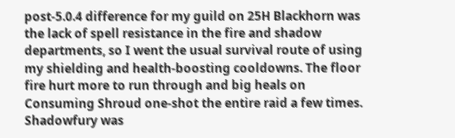post-5.0.4 difference for my guild on 25H Blackhorn was the lack of spell resistance in the fire and shadow departments, so I went the usual survival route of using my shielding and health-boosting cooldowns. The floor fire hurt more to run through and big heals on Consuming Shroud one-shot the entire raid a few times. Shadowfury was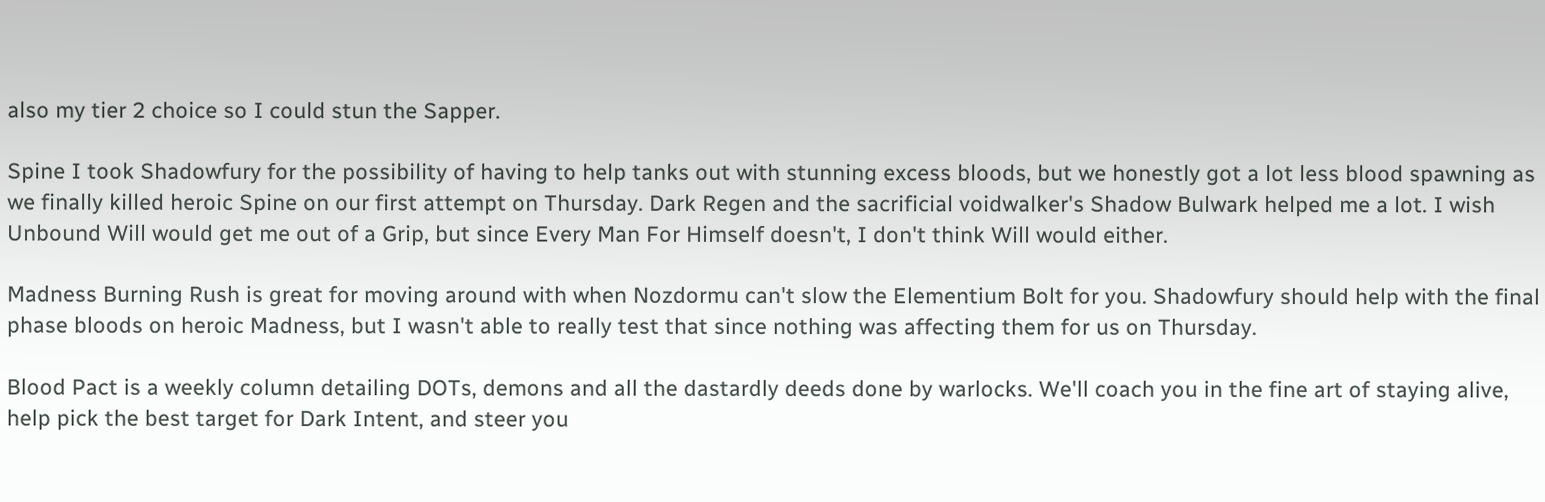also my tier 2 choice so I could stun the Sapper.

Spine I took Shadowfury for the possibility of having to help tanks out with stunning excess bloods, but we honestly got a lot less blood spawning as we finally killed heroic Spine on our first attempt on Thursday. Dark Regen and the sacrificial voidwalker's Shadow Bulwark helped me a lot. I wish Unbound Will would get me out of a Grip, but since Every Man For Himself doesn't, I don't think Will would either.

Madness Burning Rush is great for moving around with when Nozdormu can't slow the Elementium Bolt for you. Shadowfury should help with the final phase bloods on heroic Madness, but I wasn't able to really test that since nothing was affecting them for us on Thursday.

Blood Pact is a weekly column detailing DOTs, demons and all the dastardly deeds done by warlocks. We'll coach you in the fine art of staying alive, help pick the best target for Dark Intent, and steer you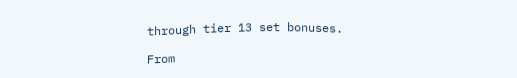through tier 13 set bonuses.

From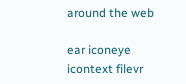around the web

ear iconeye icontext filevr